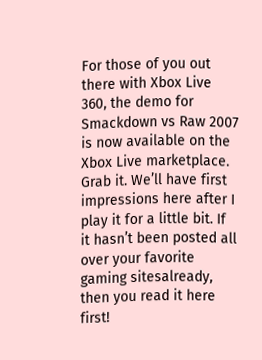For those of you out there with Xbox Live 360, the demo for Smackdown vs Raw 2007 is now available on the Xbox Live marketplace. Grab it. We’ll have first impressions here after I play it for a little bit. If it hasn’t been posted all over your favorite gaming sitesalready, then you read it here first!